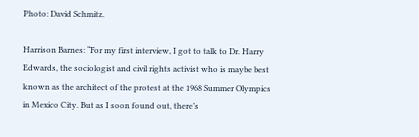Photo: David Schmitz.

Harrison Barnes: “For my first interview, I got to talk to Dr. Harry Edwards, the sociologist and civil rights activist who is maybe best known as the architect of the protest at the 1968 Summer Olympics in Mexico City. But as I soon found out, there’s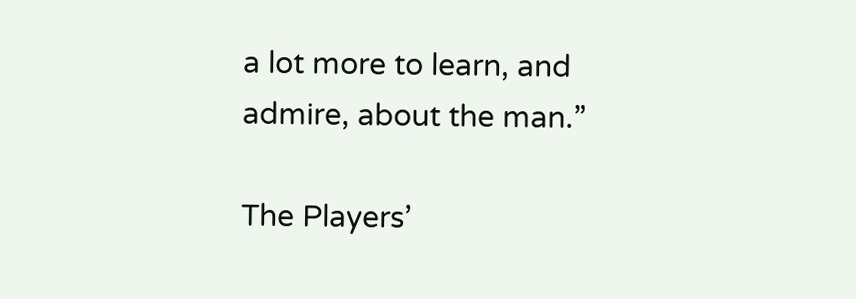a lot more to learn, and admire, about the man.”

The Players’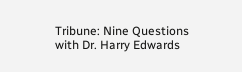Tribune: Nine Questions with Dr. Harry Edwards